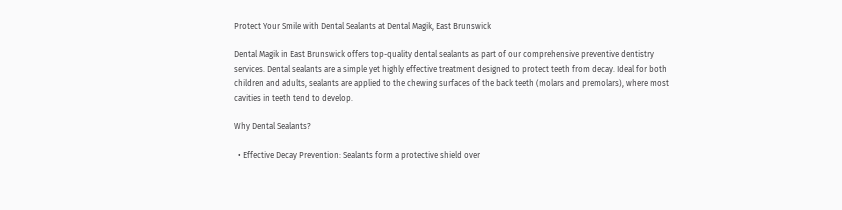Protect Your Smile with Dental Sealants at Dental Magik, East Brunswick

Dental Magik in East Brunswick offers top-quality dental sealants as part of our comprehensive preventive dentistry services. Dental sealants are a simple yet highly effective treatment designed to protect teeth from decay. Ideal for both children and adults, sealants are applied to the chewing surfaces of the back teeth (molars and premolars), where most cavities in teeth tend to develop.

Why Dental Sealants?

  • Effective Decay Prevention: Sealants form a protective shield over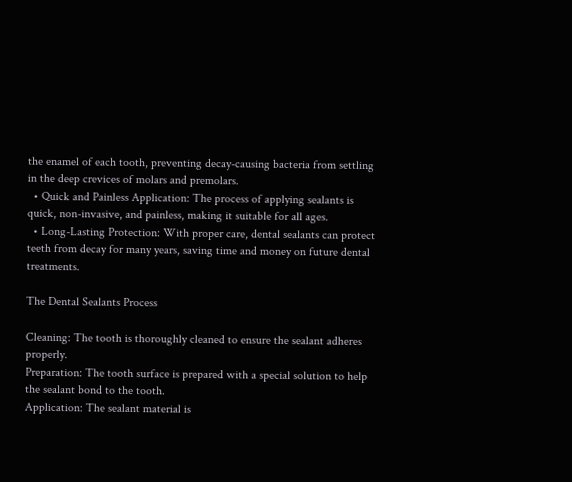the enamel of each tooth, preventing decay-causing bacteria from settling in the deep crevices of molars and premolars.
  • Quick and Painless Application: The process of applying sealants is quick, non-invasive, and painless, making it suitable for all ages.
  • Long-Lasting Protection: With proper care, dental sealants can protect teeth from decay for many years, saving time and money on future dental treatments.

The Dental Sealants Process

Cleaning: The tooth is thoroughly cleaned to ensure the sealant adheres properly.
Preparation: The tooth surface is prepared with a special solution to help the sealant bond to the tooth.
Application: The sealant material is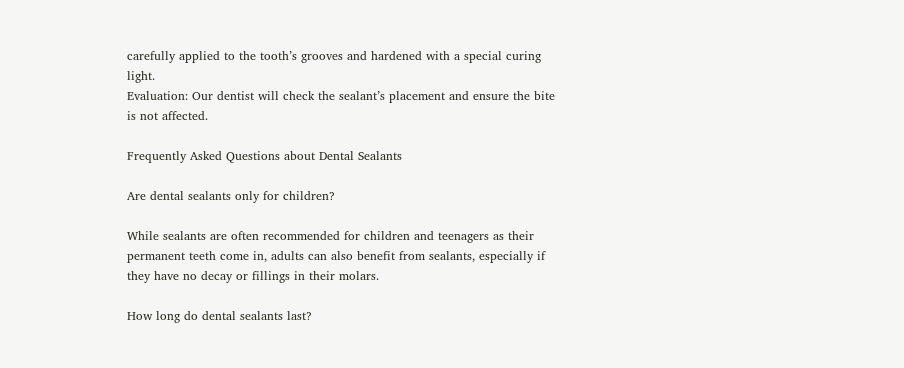carefully applied to the tooth’s grooves and hardened with a special curing light.
Evaluation: Our dentist will check the sealant’s placement and ensure the bite is not affected.

Frequently Asked Questions about Dental Sealants

Are dental sealants only for children?

While sealants are often recommended for children and teenagers as their permanent teeth come in, adults can also benefit from sealants, especially if they have no decay or fillings in their molars.

How long do dental sealants last?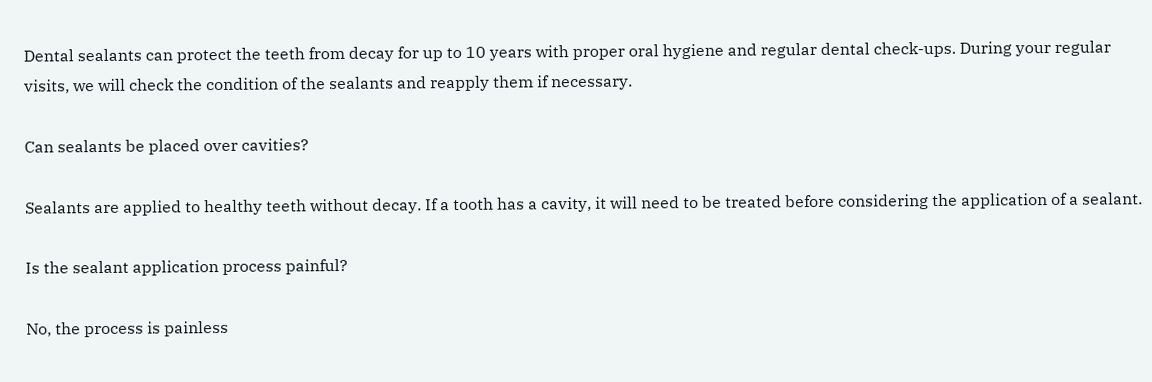Dental sealants can protect the teeth from decay for up to 10 years with proper oral hygiene and regular dental check-ups. During your regular visits, we will check the condition of the sealants and reapply them if necessary.

Can sealants be placed over cavities?

Sealants are applied to healthy teeth without decay. If a tooth has a cavity, it will need to be treated before considering the application of a sealant.

Is the sealant application process painful?

No, the process is painless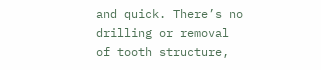and quick. There’s no drilling or removal of tooth structure,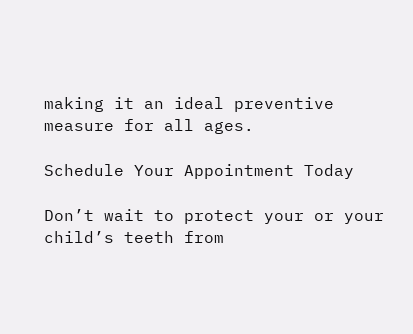making it an ideal preventive measure for all ages.

Schedule Your Appointment Today

Don’t wait to protect your or your child’s teeth from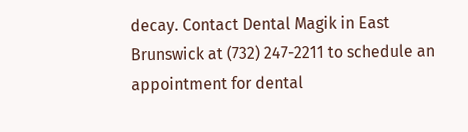decay. Contact Dental Magik in East Brunswick at (732) 247-2211 to schedule an appointment for dental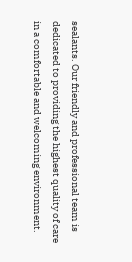sealants. Our friendly and professional team is dedicated to providing the highest quality of care in a comfortable and welcoming environment.